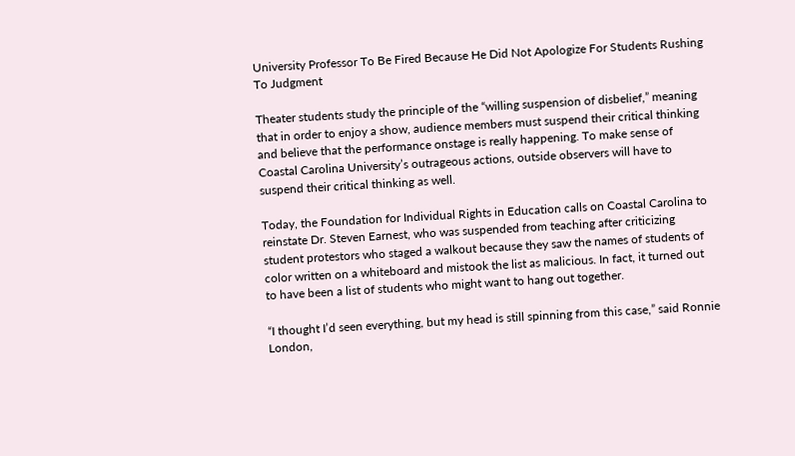University Professor To Be Fired Because He Did Not Apologize For Students Rushing To Judgment

Theater students study the principle of the “willing suspension of disbelief,” meaning that in order to enjoy a show, audience members must suspend their critical thinking and believe that the performance onstage is really happening. To make sense of Coastal Carolina University’s outrageous actions, outside observers will have to suspend their critical thinking as well.

Today, the Foundation for Individual Rights in Education calls on Coastal Carolina to reinstate Dr. Steven Earnest, who was suspended from teaching after criticizing student protestors who staged a walkout because they saw the names of students of color written on a whiteboard and mistook the list as malicious. In fact, it turned out to have been a list of students who might want to hang out together.

“I thought I’d seen everything, but my head is still spinning from this case,” said Ronnie London,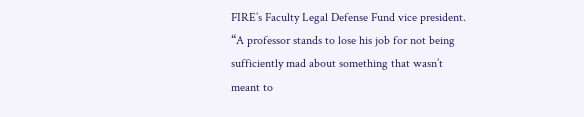FIRE’s Faculty Legal Defense Fund vice president. “A professor stands to lose his job for not being sufficiently mad about something that wasn’t meant to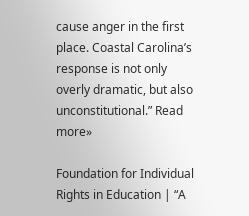cause anger in the first place. Coastal Carolina’s response is not only overly dramatic, but also unconstitutional.” Read more»

Foundation for Individual Rights in Education | “A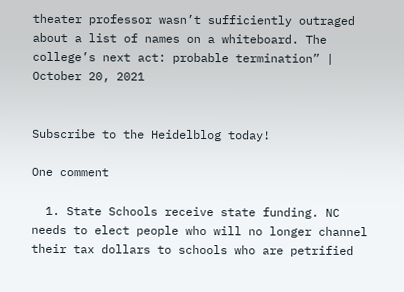theater professor wasn’t sufficiently outraged about a list of names on a whiteboard. The college’s next act: probable termination” | October 20, 2021


Subscribe to the Heidelblog today!

One comment

  1. State Schools receive state funding. NC needs to elect people who will no longer channel their tax dollars to schools who are petrified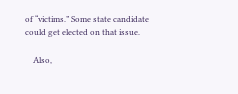of “victims.” Some state candidate could get elected on that issue.

    Also,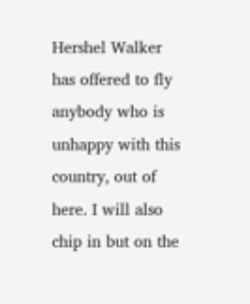Hershel Walker has offered to fly anybody who is unhappy with this country, out of here. I will also chip in but on the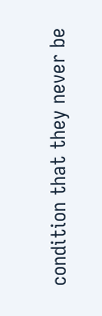condition that they never be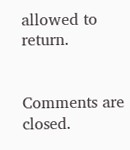allowed to return.


Comments are closed.